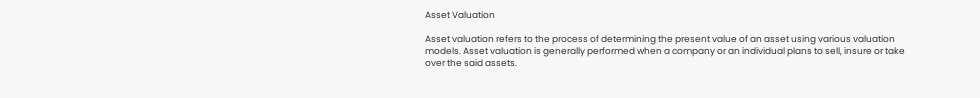Asset Valuation

Asset valuation refers to the process of determining the present value of an asset using various valuation models. Asset valuation is generally performed when a company or an individual plans to sell, insure or take over the said assets.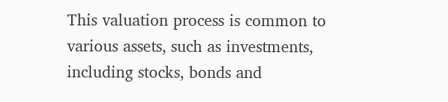This valuation process is common to various assets, such as investments, including stocks, bonds and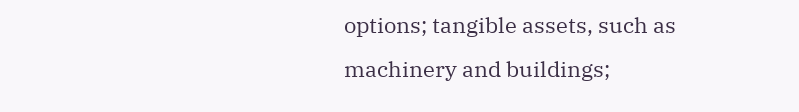options; tangible assets, such as machinery and buildings;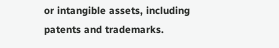or intangible assets, including patents and trademarks.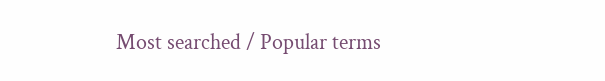Most searched / Popular terms